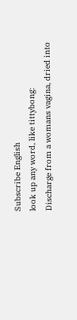Subscribe English
look up any word, like tittybong:
Discharge from a womans vagina, dried into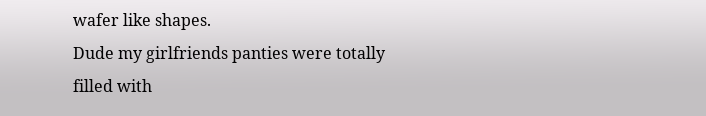wafer like shapes.
Dude my girlfriends panties were totally filled with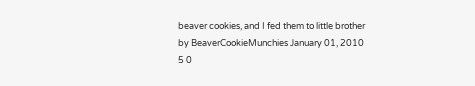beaver cookies, and I fed them to little brother
by BeaverCookieMunchies January 01, 2010
5 0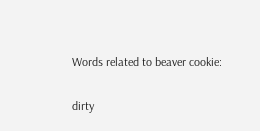Words related to beaver cookie:

dirty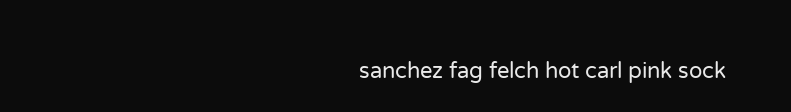sanchez fag felch hot carl pink sock